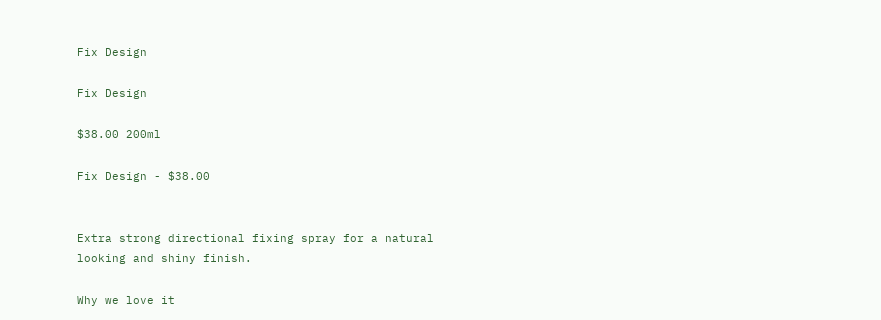Fix Design

Fix Design

$38.00 200ml

Fix Design - $38.00


Extra strong directional fixing spray for a natural looking and shiny finish.

Why we love it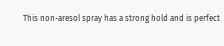This non-aresol spray has a strong hold and is perfect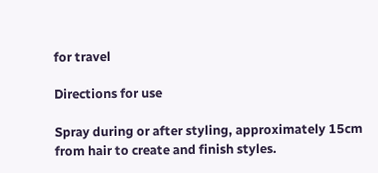for travel

Directions for use

Spray during or after styling, approximately 15cm from hair to create and finish styles.